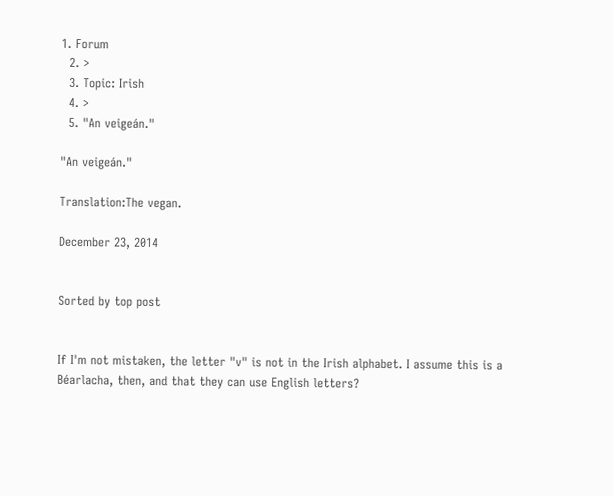1. Forum
  2. >
  3. Topic: Irish
  4. >
  5. "An veigeán."

"An veigeán."

Translation:The vegan.

December 23, 2014


Sorted by top post


If I'm not mistaken, the letter "v" is not in the Irish alphabet. I assume this is a Béarlacha, then, and that they can use English letters?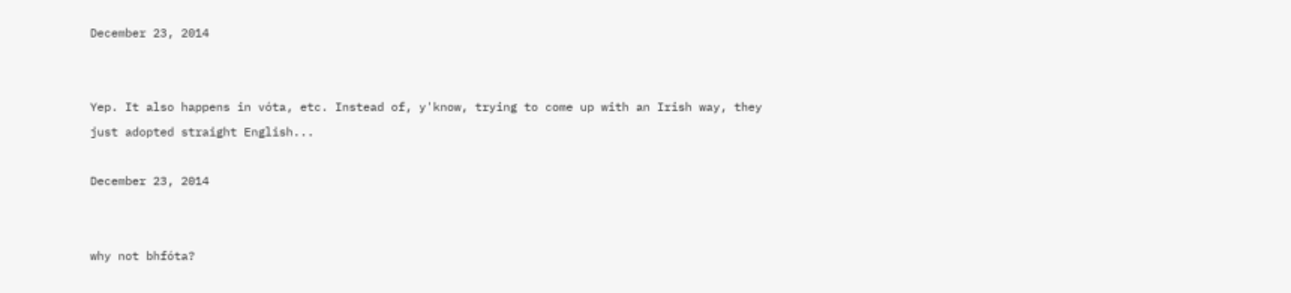December 23, 2014


Yep. It also happens in vóta, etc. Instead of, y'know, trying to come up with an Irish way, they just adopted straight English...

December 23, 2014


why not bhfóta?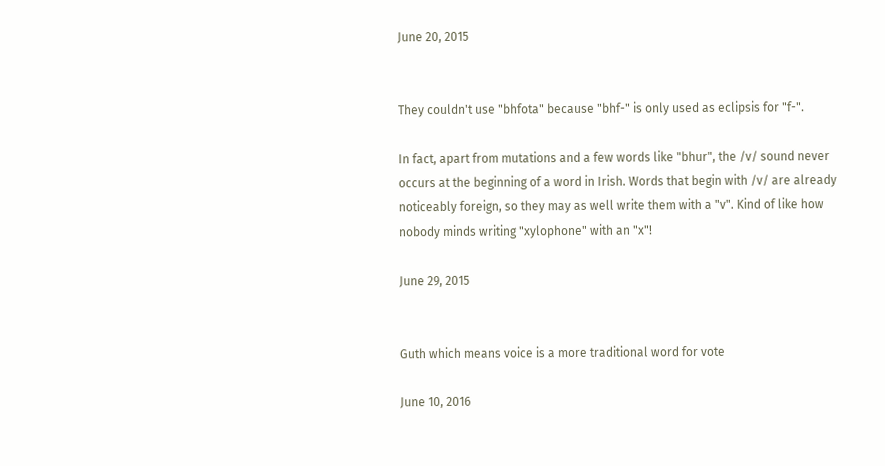June 20, 2015


They couldn't use "bhfota" because "bhf-" is only used as eclipsis for "f-".

In fact, apart from mutations and a few words like "bhur", the /v/ sound never occurs at the beginning of a word in Irish. Words that begin with /v/ are already noticeably foreign, so they may as well write them with a "v". Kind of like how nobody minds writing "xylophone" with an "x"!

June 29, 2015


Guth which means voice is a more traditional word for vote

June 10, 2016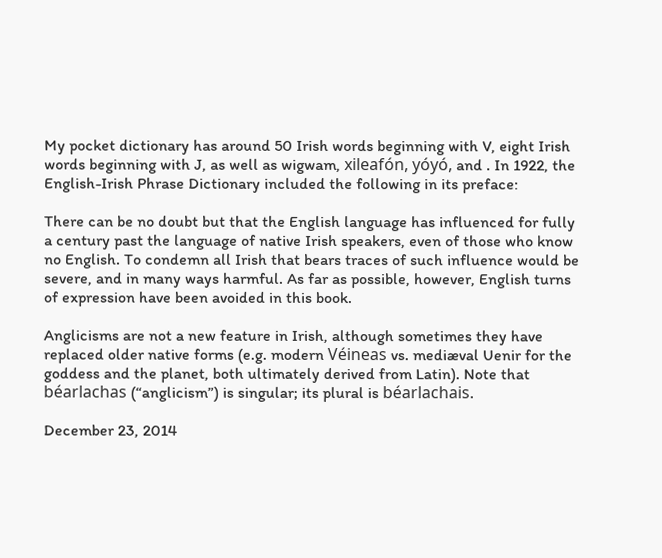My pocket dictionary has around 50 Irish words beginning with V, eight Irish words beginning with J, as well as wigwam, xileafón, yóyó, and . In 1922, the English-Irish Phrase Dictionary included the following in its preface:

There can be no doubt but that the English language has influenced for fully a century past the language of native Irish speakers, even of those who know no English. To condemn all Irish that bears traces of such influence would be severe, and in many ways harmful. As far as possible, however, English turns of expression have been avoided in this book.

Anglicisms are not a new feature in Irish, although sometimes they have replaced older native forms (e.g. modern Véineas vs. mediæval Uenir for the goddess and the planet, both ultimately derived from Latin). Note that béarlachas (“anglicism”) is singular; its plural is béarlachais.

December 23, 2014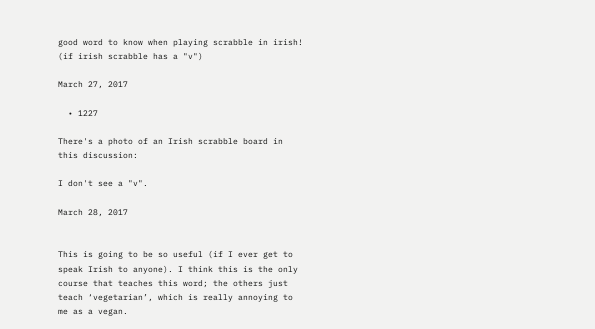good word to know when playing scrabble in irish! (if irish scrabble has a "v")

March 27, 2017

  • 1227

There's a photo of an Irish scrabble board in this discussion:

I don't see a "v".

March 28, 2017


This is going to be so useful (if I ever get to speak Irish to anyone). I think this is the only course that teaches this word; the others just teach ‘vegetarian’, which is really annoying to me as a vegan.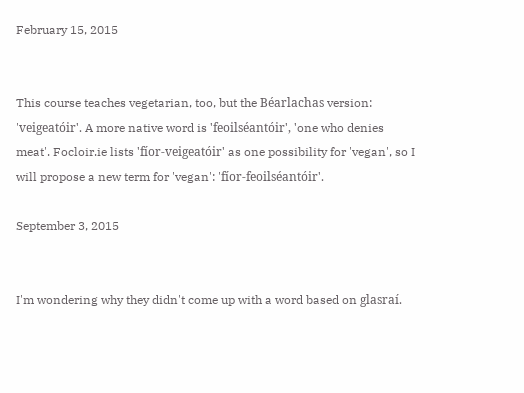February 15, 2015


This course teaches vegetarian, too, but the Béarlachas version: 'veigeatóir'. A more native word is 'feoilséantóir', 'one who denies meat'. Focloir.ie lists 'fíor-veigeatóir' as one possibility for 'vegan', so I will propose a new term for 'vegan': 'fíor-feoilséantóir'.

September 3, 2015


I'm wondering why they didn't come up with a word based on glasraí.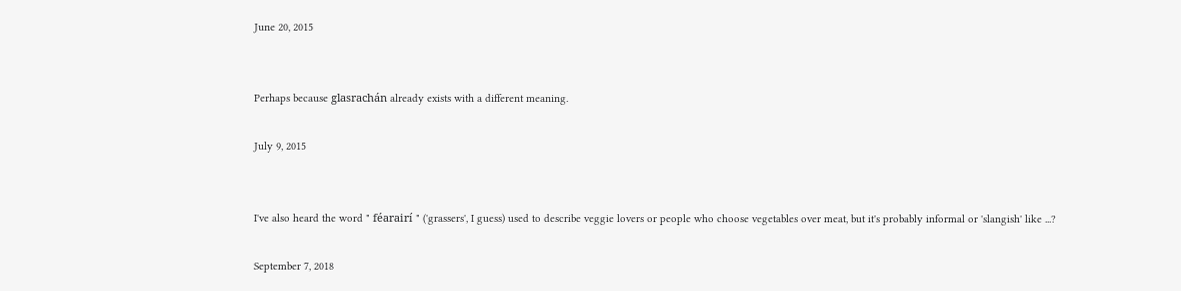June 20, 2015


Perhaps because glasrachán already exists with a different meaning.

July 9, 2015


I've also heard the word " féarairí " ('grassers', I guess) used to describe veggie lovers or people who choose vegetables over meat, but it's probably informal or 'slangish' like ...?

September 7, 2018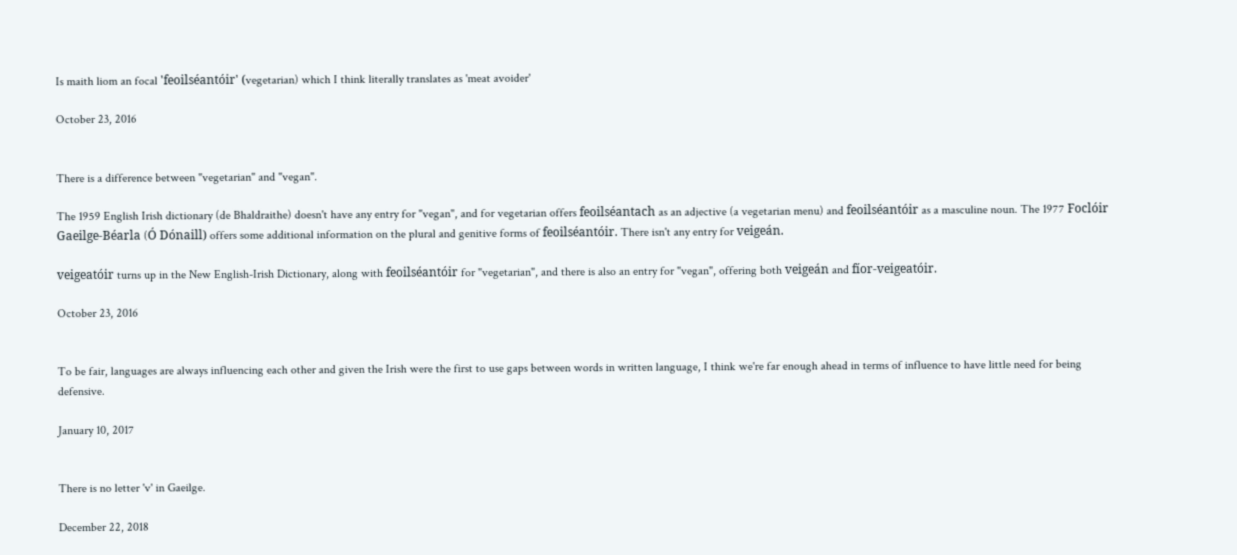Is maith liom an focal 'feoilséantóir' (vegetarian) which I think literally translates as 'meat avoider'

October 23, 2016


There is a difference between "vegetarian" and "vegan".

The 1959 English Irish dictionary (de Bhaldraithe) doesn't have any entry for "vegan", and for vegetarian offers feoilséantach as an adjective (a vegetarian menu) and feoilséantóir as a masculine noun. The 1977 Foclóir Gaeilge-Béarla (Ó Dónaill) offers some additional information on the plural and genitive forms of feoilséantóir. There isn't any entry for veigeán.

veigeatóir turns up in the New English-Irish Dictionary, along with feoilséantóir for "vegetarian", and there is also an entry for "vegan", offering both veigeán and fíor-veigeatóir.

October 23, 2016


To be fair, languages are always influencing each other and given the Irish were the first to use gaps between words in written language, I think we're far enough ahead in terms of influence to have little need for being defensive.

January 10, 2017


There is no letter 'v' in Gaeilge.

December 22, 2018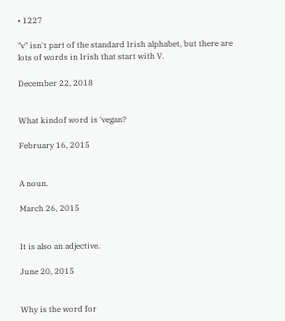• 1227

"v" isn't part of the standard Irish alphabet, but there are lots of words in Irish that start with V.

December 22, 2018


What kindof word is 'vegan?

February 16, 2015


A noun.

March 26, 2015


It is also an adjective.

June 20, 2015


Why is the word for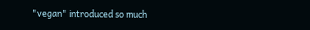"vegan" introduced so much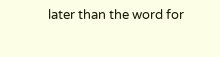later than the word for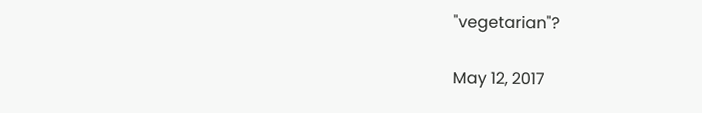"vegetarian"?

May 12, 2017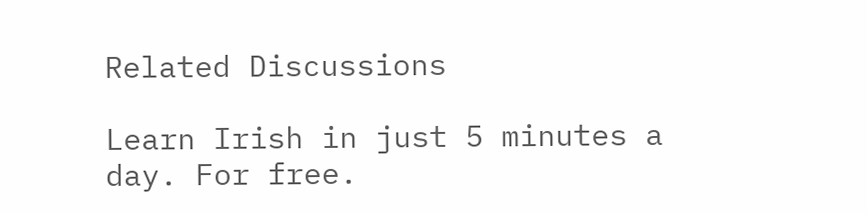Related Discussions

Learn Irish in just 5 minutes a day. For free.